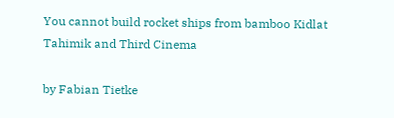You cannot build rocket ships from bamboo Kidlat Tahimik and Third Cinema

by Fabian Tietke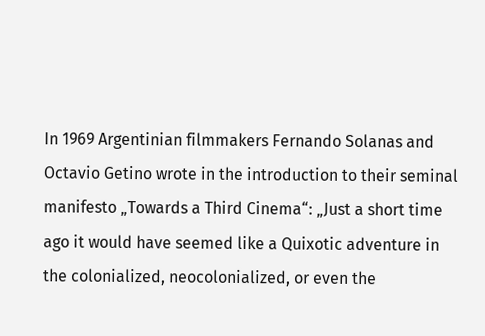In 1969 Argentinian filmmakers Fernando Solanas and Octavio Getino wrote in the introduction to their seminal manifesto „Towards a Third Cinema“: „Just a short time ago it would have seemed like a Quixotic adventure in the colonialized, neocolonialized, or even the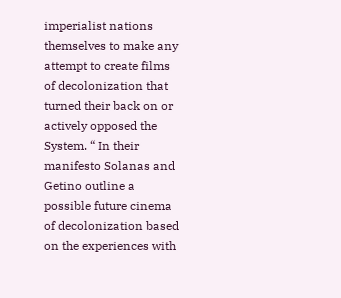imperialist nations themselves to make any attempt to create films of decolonization that turned their back on or actively opposed the System. “ In their manifesto Solanas and Getino outline a possible future cinema of decolonization based on the experiences with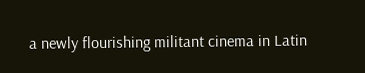a newly flourishing militant cinema in Latin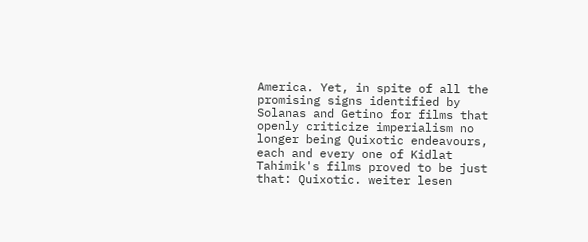America. Yet, in spite of all the promising signs identified by Solanas and Getino for films that openly criticize imperialism no longer being Quixotic endeavours, each and every one of Kidlat Tahimik's films proved to be just that: Quixotic. weiter lesen